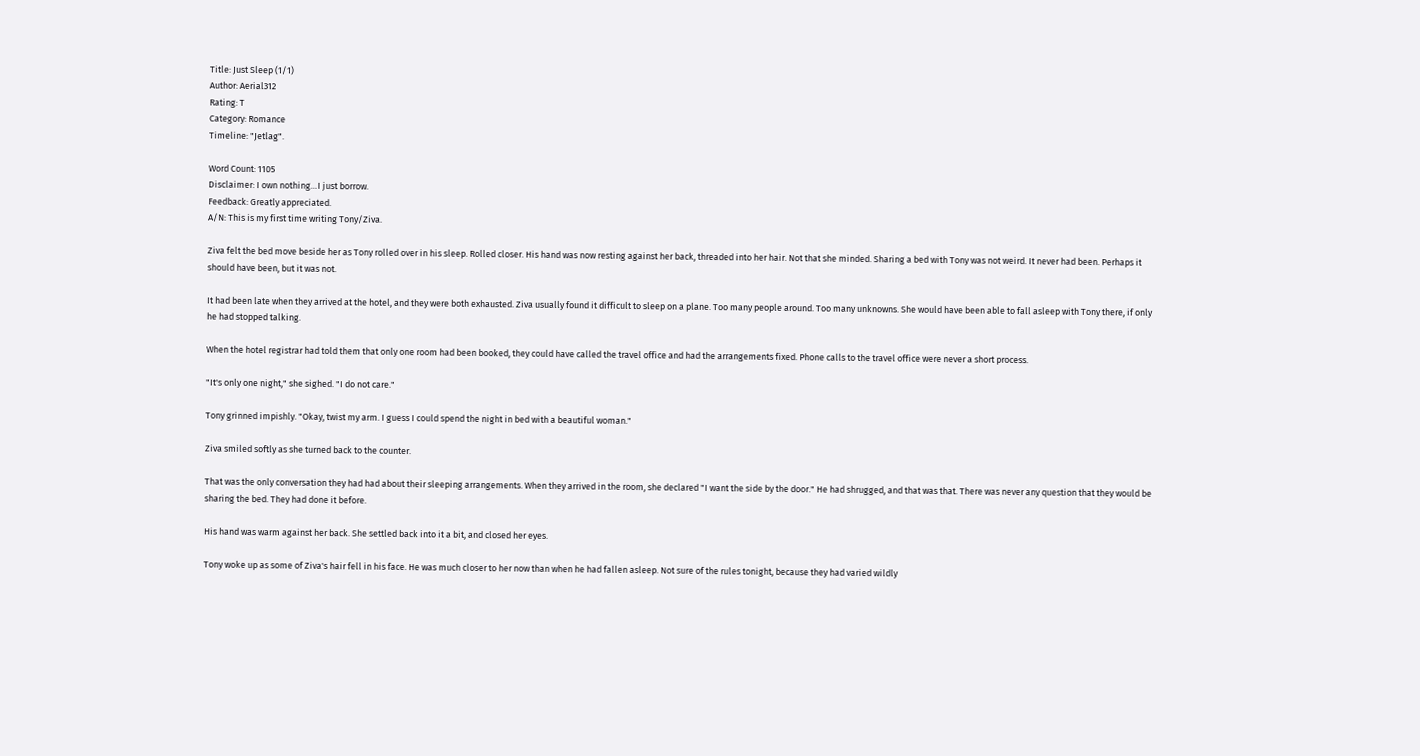Title: Just Sleep (1/1)
Author: Aerial312
Rating: T
Category: Romance
Timeline: "Jetlag".

Word Count: 1105
Disclaimer: I own nothing…I just borrow.
Feedback: Greatly appreciated.
A/N: This is my first time writing Tony/Ziva.

Ziva felt the bed move beside her as Tony rolled over in his sleep. Rolled closer. His hand was now resting against her back, threaded into her hair. Not that she minded. Sharing a bed with Tony was not weird. It never had been. Perhaps it should have been, but it was not.

It had been late when they arrived at the hotel, and they were both exhausted. Ziva usually found it difficult to sleep on a plane. Too many people around. Too many unknowns. She would have been able to fall asleep with Tony there, if only he had stopped talking.

When the hotel registrar had told them that only one room had been booked, they could have called the travel office and had the arrangements fixed. Phone calls to the travel office were never a short process.

"It's only one night," she sighed. "I do not care."

Tony grinned impishly. "Okay, twist my arm. I guess I could spend the night in bed with a beautiful woman."

Ziva smiled softly as she turned back to the counter.

That was the only conversation they had had about their sleeping arrangements. When they arrived in the room, she declared "I want the side by the door." He had shrugged, and that was that. There was never any question that they would be sharing the bed. They had done it before.

His hand was warm against her back. She settled back into it a bit, and closed her eyes.

Tony woke up as some of Ziva's hair fell in his face. He was much closer to her now than when he had fallen asleep. Not sure of the rules tonight, because they had varied wildly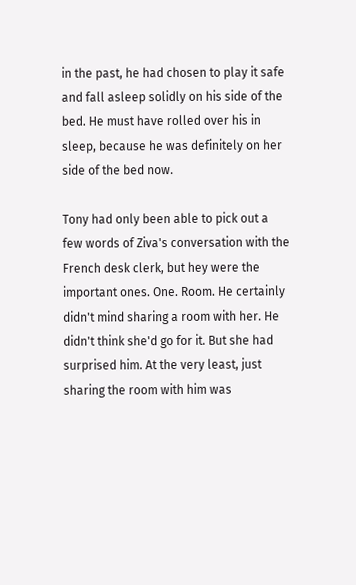in the past, he had chosen to play it safe and fall asleep solidly on his side of the bed. He must have rolled over his in sleep, because he was definitely on her side of the bed now.

Tony had only been able to pick out a few words of Ziva's conversation with the French desk clerk, but hey were the important ones. One. Room. He certainly didn't mind sharing a room with her. He didn't think she'd go for it. But she had surprised him. At the very least, just sharing the room with him was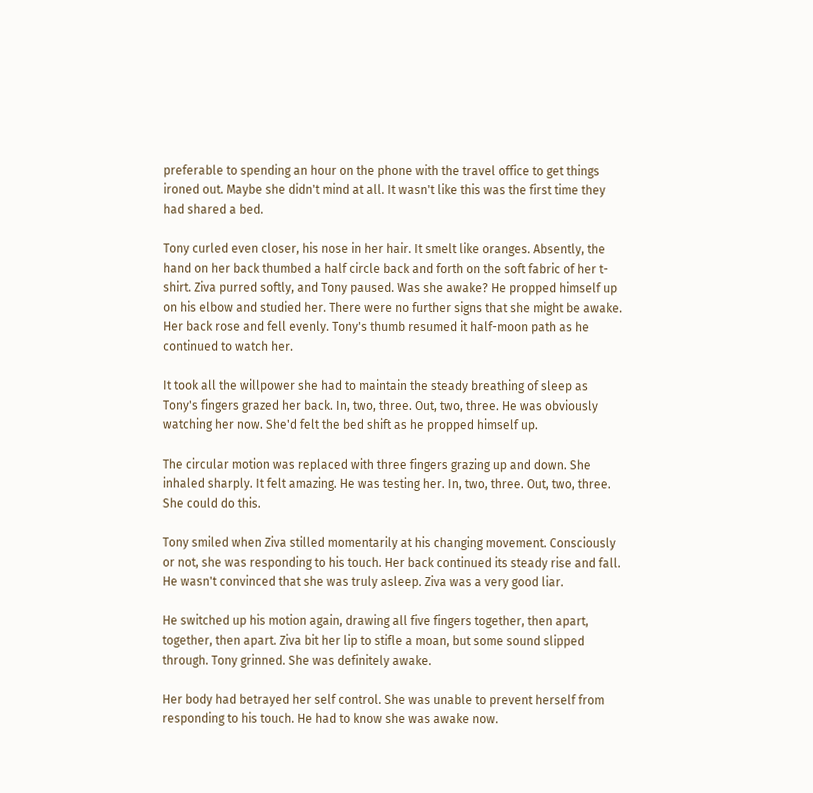preferable to spending an hour on the phone with the travel office to get things ironed out. Maybe she didn't mind at all. It wasn't like this was the first time they had shared a bed.

Tony curled even closer, his nose in her hair. It smelt like oranges. Absently, the hand on her back thumbed a half circle back and forth on the soft fabric of her t-shirt. Ziva purred softly, and Tony paused. Was she awake? He propped himself up on his elbow and studied her. There were no further signs that she might be awake. Her back rose and fell evenly. Tony's thumb resumed it half-moon path as he continued to watch her.

It took all the willpower she had to maintain the steady breathing of sleep as Tony's fingers grazed her back. In, two, three. Out, two, three. He was obviously watching her now. She'd felt the bed shift as he propped himself up.

The circular motion was replaced with three fingers grazing up and down. She inhaled sharply. It felt amazing. He was testing her. In, two, three. Out, two, three. She could do this.

Tony smiled when Ziva stilled momentarily at his changing movement. Consciously or not, she was responding to his touch. Her back continued its steady rise and fall. He wasn't convinced that she was truly asleep. Ziva was a very good liar.

He switched up his motion again, drawing all five fingers together, then apart, together, then apart. Ziva bit her lip to stifle a moan, but some sound slipped through. Tony grinned. She was definitely awake.

Her body had betrayed her self control. She was unable to prevent herself from responding to his touch. He had to know she was awake now.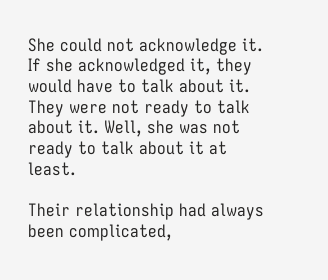She could not acknowledge it. If she acknowledged it, they would have to talk about it. They were not ready to talk about it. Well, she was not ready to talk about it at least.

Their relationship had always been complicated,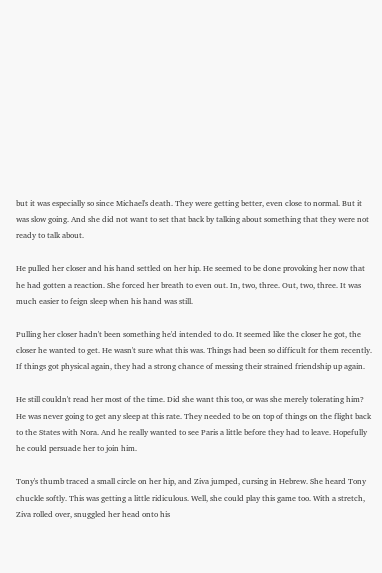but it was especially so since Michael's death. They were getting better, even close to normal. But it was slow going. And she did not want to set that back by talking about something that they were not ready to talk about.

He pulled her closer and his hand settled on her hip. He seemed to be done provoking her now that he had gotten a reaction. She forced her breath to even out. In, two, three. Out, two, three. It was much easier to feign sleep when his hand was still.

Pulling her closer hadn't been something he'd intended to do. It seemed like the closer he got, the closer he wanted to get. He wasn't sure what this was. Things had been so difficult for them recently. If things got physical again, they had a strong chance of messing their strained friendship up again.

He still couldn't read her most of the time. Did she want this too, or was she merely tolerating him? He was never going to get any sleep at this rate. They needed to be on top of things on the flight back to the States with Nora. And he really wanted to see Paris a little before they had to leave. Hopefully he could persuade her to join him.

Tony's thumb traced a small circle on her hip, and Ziva jumped, cursing in Hebrew. She heard Tony chuckle softly. This was getting a little ridiculous. Well, she could play this game too. With a stretch, Ziva rolled over, snuggled her head onto his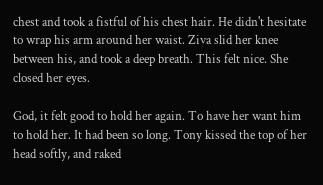chest and took a fistful of his chest hair. He didn't hesitate to wrap his arm around her waist. Ziva slid her knee between his, and took a deep breath. This felt nice. She closed her eyes.

God, it felt good to hold her again. To have her want him to hold her. It had been so long. Tony kissed the top of her head softly, and raked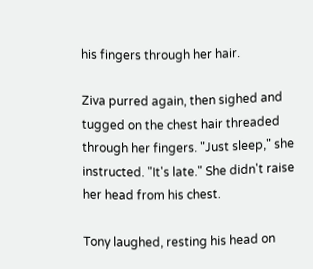his fingers through her hair.

Ziva purred again, then sighed and tugged on the chest hair threaded through her fingers. "Just sleep," she instructed. "It's late." She didn't raise her head from his chest.

Tony laughed, resting his head on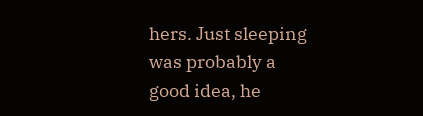hers. Just sleeping was probably a good idea, he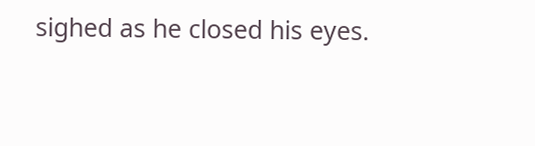sighed as he closed his eyes.